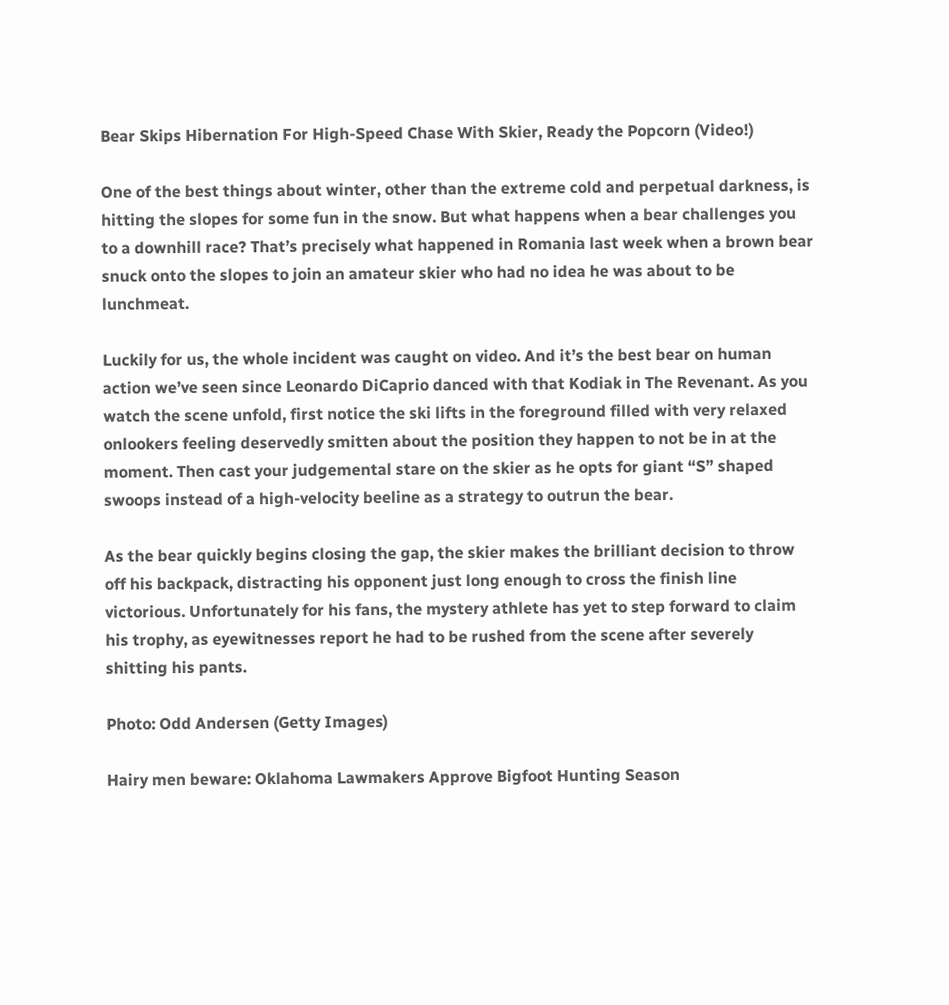Bear Skips Hibernation For High-Speed Chase With Skier, Ready the Popcorn (Video!)

One of the best things about winter, other than the extreme cold and perpetual darkness, is hitting the slopes for some fun in the snow. But what happens when a bear challenges you to a downhill race? That’s precisely what happened in Romania last week when a brown bear snuck onto the slopes to join an amateur skier who had no idea he was about to be lunchmeat.

Luckily for us, the whole incident was caught on video. And it’s the best bear on human action we’ve seen since Leonardo DiCaprio danced with that Kodiak in The Revenant. As you watch the scene unfold, first notice the ski lifts in the foreground filled with very relaxed onlookers feeling deservedly smitten about the position they happen to not be in at the moment. Then cast your judgemental stare on the skier as he opts for giant “S” shaped swoops instead of a high-velocity beeline as a strategy to outrun the bear.

As the bear quickly begins closing the gap, the skier makes the brilliant decision to throw off his backpack, distracting his opponent just long enough to cross the finish line victorious. Unfortunately for his fans, the mystery athlete has yet to step forward to claim his trophy, as eyewitnesses report he had to be rushed from the scene after severely shitting his pants.

Photo: Odd Andersen (Getty Images)

Hairy men beware: Oklahoma Lawmakers Approve Bigfoot Hunting Season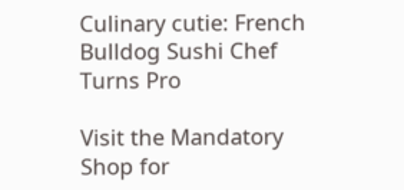Culinary cutie: French Bulldog Sushi Chef Turns Pro

Visit the Mandatory Shop for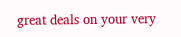great deals on your very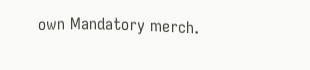own Mandatory merch.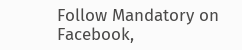Follow Mandatory on Facebook,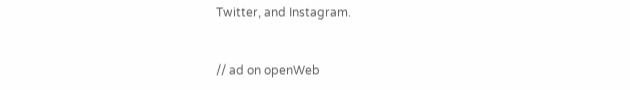Twitter, and Instagram.


// ad on openWeb